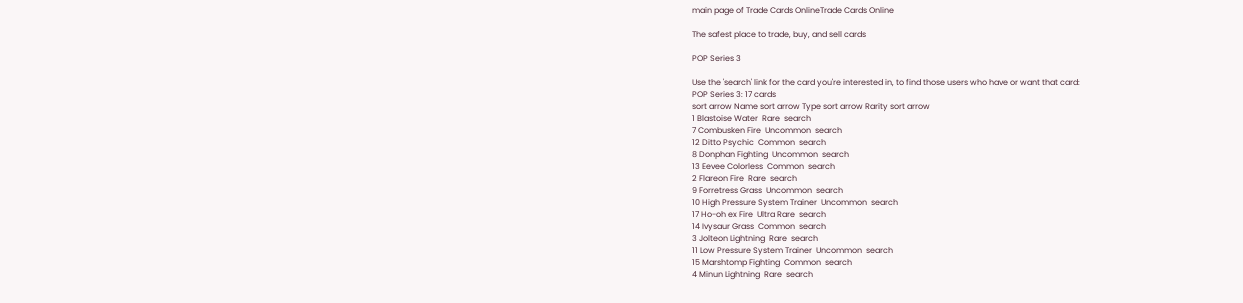main page of Trade Cards OnlineTrade Cards Online

The safest place to trade, buy, and sell cards

POP Series 3

Use the 'search' link for the card you're interested in, to find those users who have or want that card:
POP Series 3: 17 cards
sort arrow Name sort arrow Type sort arrow Rarity sort arrow
1 Blastoise Water  Rare  search
7 Combusken Fire  Uncommon  search
12 Ditto Psychic  Common  search
8 Donphan Fighting  Uncommon  search
13 Eevee Colorless  Common  search
2 Flareon Fire  Rare  search
9 Forretress Grass  Uncommon  search
10 High Pressure System Trainer  Uncommon  search
17 Ho-oh ex Fire  Ultra Rare  search
14 Ivysaur Grass  Common  search
3 Jolteon Lightning  Rare  search
11 Low Pressure System Trainer  Uncommon  search
15 Marshtomp Fighting  Common  search
4 Minun Lightning  Rare  search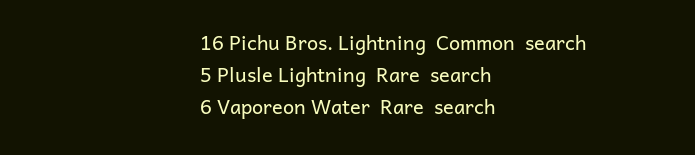16 Pichu Bros. Lightning  Common  search
5 Plusle Lightning  Rare  search
6 Vaporeon Water  Rare  search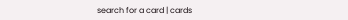search for a card | cards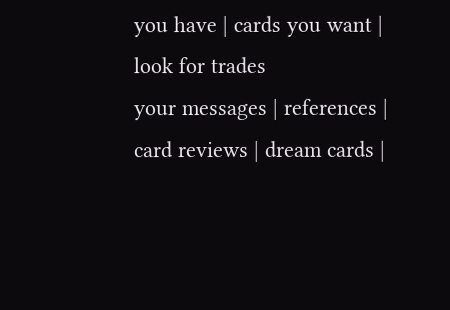you have | cards you want | look for trades
your messages | references | card reviews | dream cards |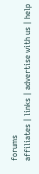forums
affiliates | links | advertise with us | help